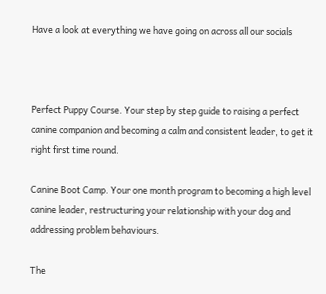Have a look at everything we have going on across all our socials



Perfect Puppy Course. Your step by step guide to raising a perfect canine companion and becoming a calm and consistent leader, to get it right first time round.

Canine Boot Camp. Your one month program to becoming a high level canine leader, restructuring your relationship with your dog and addressing problem behaviours.

The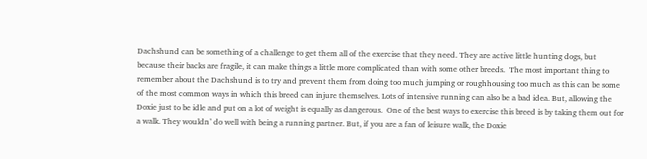Dachshund can be something of a challenge to get them all of the exercise that they need. They are active little hunting dogs, but because their backs are fragile, it can make things a little more complicated than with some other breeds.  The most important thing to remember about the Dachshund is to try and prevent them from doing too much jumping or roughhousing too much as this can be some of the most common ways in which this breed can injure themselves. Lots of intensive running can also be a bad idea. But, allowing the Doxie just to be idle and put on a lot of weight is equally as dangerous.  One of the best ways to exercise this breed is by taking them out for a walk. They wouldn’ do well with being a running partner. But, if you are a fan of leisure walk, the Doxie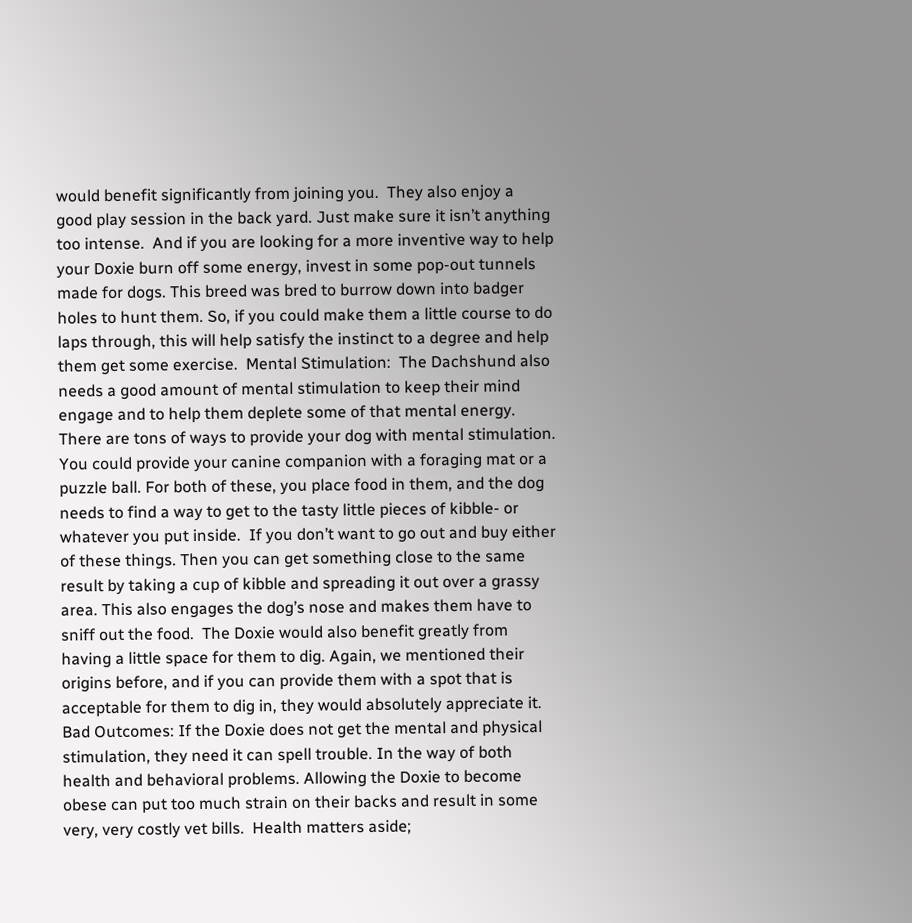would benefit significantly from joining you.  They also enjoy a good play session in the back yard. Just make sure it isn’t anything too intense.  And if you are looking for a more inventive way to help your Doxie burn off some energy, invest in some pop-out tunnels made for dogs. This breed was bred to burrow down into badger holes to hunt them. So, if you could make them a little course to do laps through, this will help satisfy the instinct to a degree and help them get some exercise.  Mental Stimulation:  The Dachshund also needs a good amount of mental stimulation to keep their mind engage and to help them deplete some of that mental energy. There are tons of ways to provide your dog with mental stimulation.  You could provide your canine companion with a foraging mat or a puzzle ball. For both of these, you place food in them, and the dog needs to find a way to get to the tasty little pieces of kibble- or whatever you put inside.  If you don’t want to go out and buy either of these things. Then you can get something close to the same result by taking a cup of kibble and spreading it out over a grassy area. This also engages the dog’s nose and makes them have to sniff out the food.  The Doxie would also benefit greatly from having a little space for them to dig. Again, we mentioned their origins before, and if you can provide them with a spot that is acceptable for them to dig in, they would absolutely appreciate it.  Bad Outcomes: If the Doxie does not get the mental and physical stimulation, they need it can spell trouble. In the way of both health and behavioral problems. Allowing the Doxie to become obese can put too much strain on their backs and result in some very, very costly vet bills.  Health matters aside;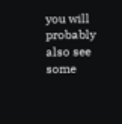you will probably also see some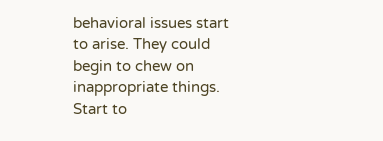behavioral issues start to arise. They could begin to chew on inappropriate things. Start to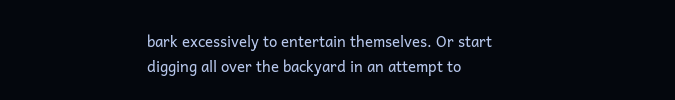bark excessively to entertain themselves. Or start digging all over the backyard in an attempt to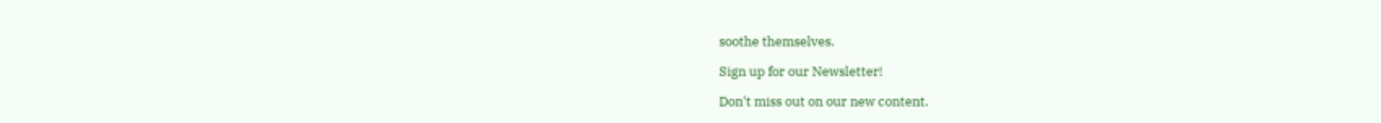soothe themselves.

Sign up for our Newsletter!

Don't miss out on our new content.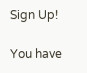Sign Up!

You have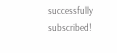successfully subscribed!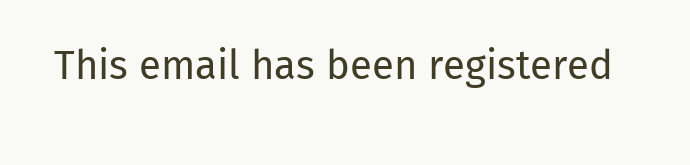This email has been registered